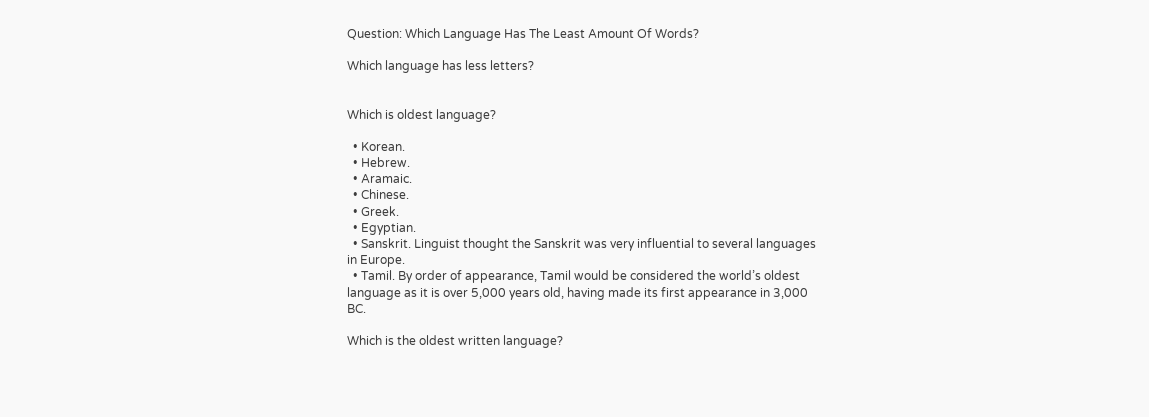Question: Which Language Has The Least Amount Of Words?

Which language has less letters?


Which is oldest language?

  • Korean.
  • Hebrew.
  • Aramaic.
  • Chinese.
  • Greek.
  • Egyptian.
  • Sanskrit. Linguist thought the Sanskrit was very influential to several languages in Europe.
  • Tamil. By order of appearance, Tamil would be considered the world’s oldest language as it is over 5,000 years old, having made its first appearance in 3,000 BC.

Which is the oldest written language?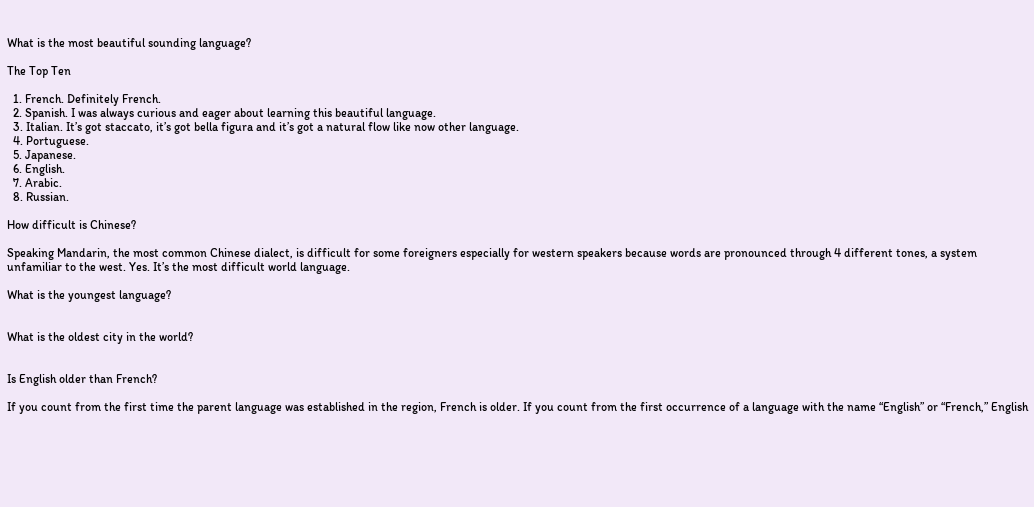What is the most beautiful sounding language?

The Top Ten

  1. French. Definitely French.
  2. Spanish. I was always curious and eager about learning this beautiful language.
  3. Italian. It’s got staccato, it’s got bella figura and it’s got a natural flow like now other language.
  4. Portuguese.
  5. Japanese.
  6. English.
  7. Arabic.
  8. Russian.

How difficult is Chinese?

Speaking Mandarin, the most common Chinese dialect, is difficult for some foreigners especially for western speakers because words are pronounced through 4 different tones, a system unfamiliar to the west. Yes. It’s the most difficult world language.

What is the youngest language?


What is the oldest city in the world?


Is English older than French?

If you count from the first time the parent language was established in the region, French is older. If you count from the first occurrence of a language with the name “English” or “French,” English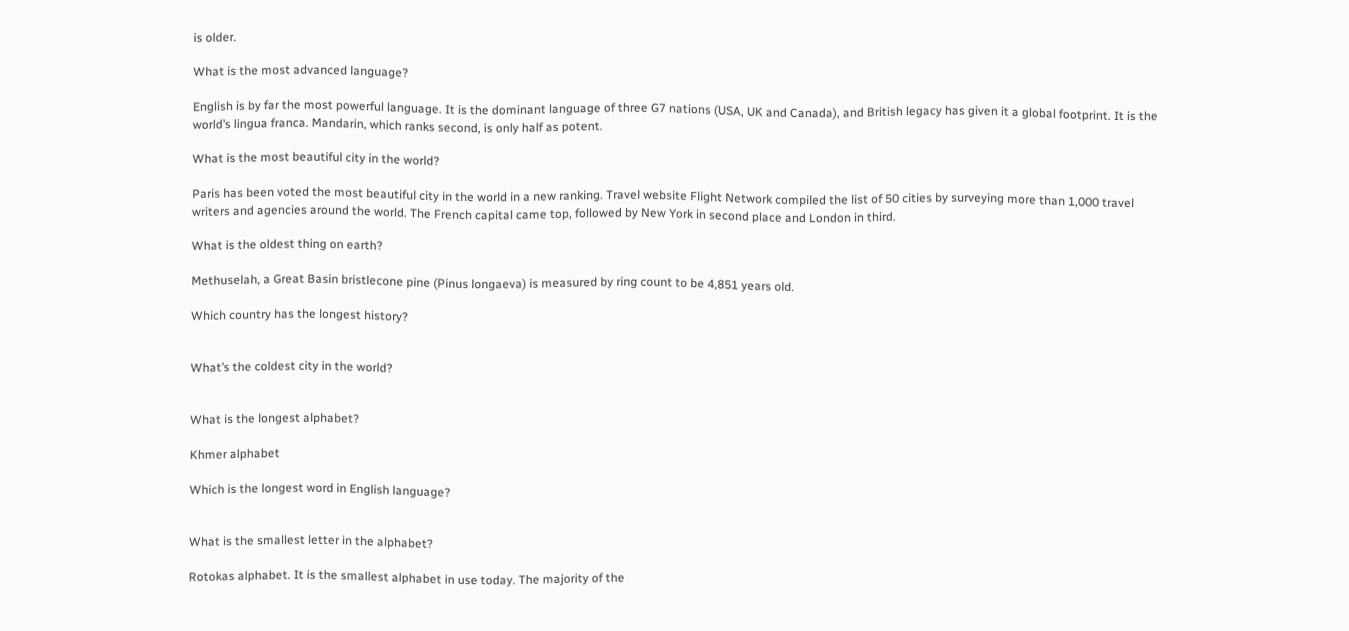is older.

What is the most advanced language?

English is by far the most powerful language. It is the dominant language of three G7 nations (USA, UK and Canada), and British legacy has given it a global footprint. It is the world’s lingua franca. Mandarin, which ranks second, is only half as potent.

What is the most beautiful city in the world?

Paris has been voted the most beautiful city in the world in a new ranking. Travel website Flight Network compiled the list of 50 cities by surveying more than 1,000 travel writers and agencies around the world. The French capital came top, followed by New York in second place and London in third.

What is the oldest thing on earth?

Methuselah, a Great Basin bristlecone pine (Pinus longaeva) is measured by ring count to be 4,851 years old.

Which country has the longest history?


What’s the coldest city in the world?


What is the longest alphabet?

Khmer alphabet

Which is the longest word in English language?


What is the smallest letter in the alphabet?

Rotokas alphabet. It is the smallest alphabet in use today. The majority of the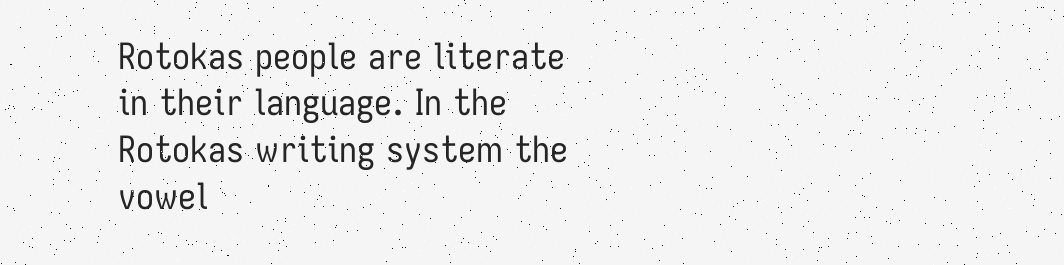Rotokas people are literate in their language. In the Rotokas writing system the vowel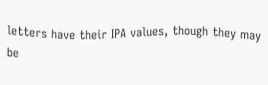letters have their IPA values, though they may be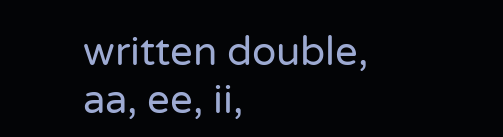written double, aa, ee, ii,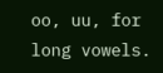oo, uu, for long vowels.